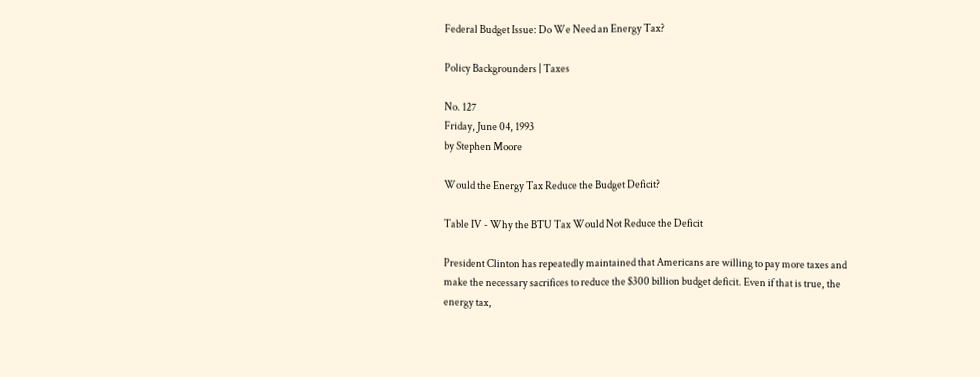Federal Budget Issue: Do We Need an Energy Tax?

Policy Backgrounders | Taxes

No. 127
Friday, June 04, 1993
by Stephen Moore

Would the Energy Tax Reduce the Budget Deficit?

Table IV - Why the BTU Tax Would Not Reduce the Deficit

President Clinton has repeatedly maintained that Americans are willing to pay more taxes and make the necessary sacrifices to reduce the $300 billion budget deficit. Even if that is true, the energy tax,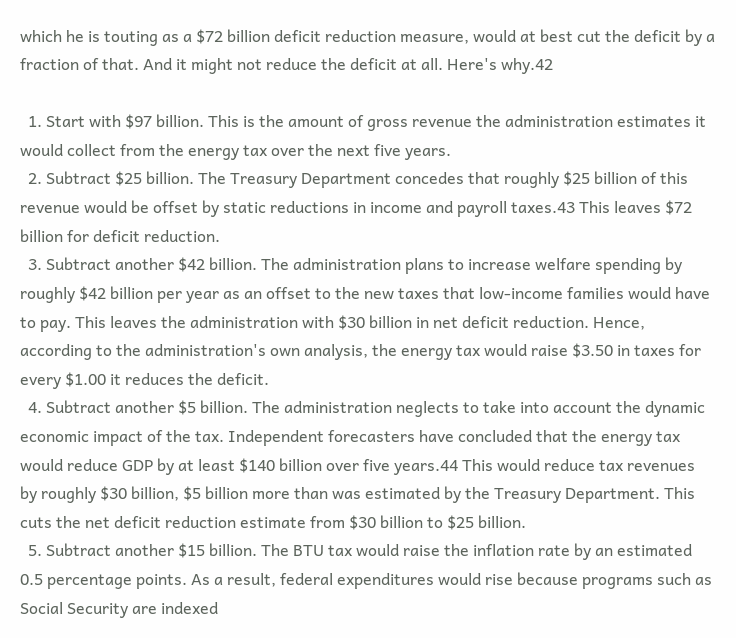which he is touting as a $72 billion deficit reduction measure, would at best cut the deficit by a fraction of that. And it might not reduce the deficit at all. Here's why.42

  1. Start with $97 billion. This is the amount of gross revenue the administration estimates it would collect from the energy tax over the next five years.
  2. Subtract $25 billion. The Treasury Department concedes that roughly $25 billion of this revenue would be offset by static reductions in income and payroll taxes.43 This leaves $72 billion for deficit reduction.
  3. Subtract another $42 billion. The administration plans to increase welfare spending by roughly $42 billion per year as an offset to the new taxes that low-income families would have to pay. This leaves the administration with $30 billion in net deficit reduction. Hence, according to the administration's own analysis, the energy tax would raise $3.50 in taxes for every $1.00 it reduces the deficit.
  4. Subtract another $5 billion. The administration neglects to take into account the dynamic economic impact of the tax. Independent forecasters have concluded that the energy tax would reduce GDP by at least $140 billion over five years.44 This would reduce tax revenues by roughly $30 billion, $5 billion more than was estimated by the Treasury Department. This cuts the net deficit reduction estimate from $30 billion to $25 billion.
  5. Subtract another $15 billion. The BTU tax would raise the inflation rate by an estimated 0.5 percentage points. As a result, federal expenditures would rise because programs such as Social Security are indexed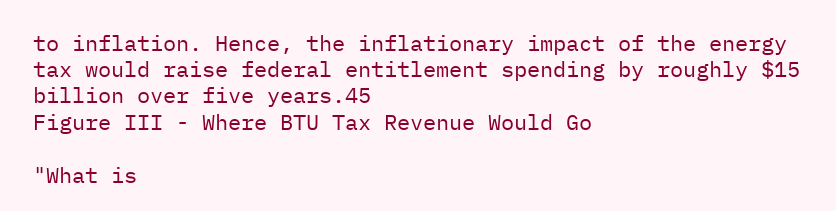to inflation. Hence, the inflationary impact of the energy tax would raise federal entitlement spending by roughly $15 billion over five years.45
Figure III - Where BTU Tax Revenue Would Go

"What is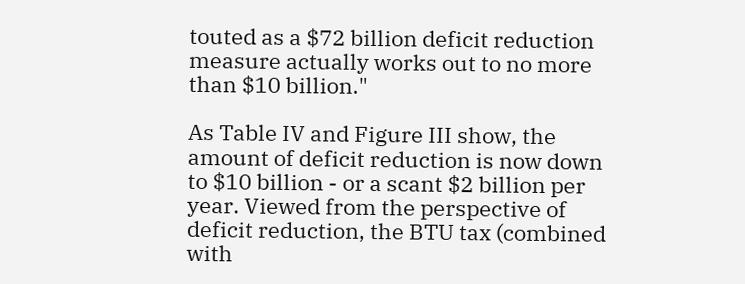touted as a $72 billion deficit reduction measure actually works out to no more than $10 billion."

As Table IV and Figure III show, the amount of deficit reduction is now down to $10 billion - or a scant $2 billion per year. Viewed from the perspective of deficit reduction, the BTU tax (combined with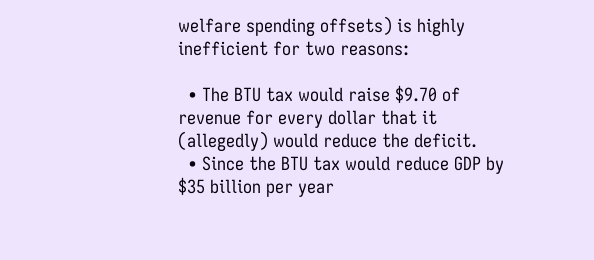welfare spending offsets) is highly inefficient for two reasons:

  • The BTU tax would raise $9.70 of revenue for every dollar that it (allegedly) would reduce the deficit.
  • Since the BTU tax would reduce GDP by $35 billion per year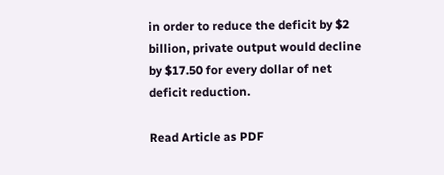in order to reduce the deficit by $2 billion, private output would decline by $17.50 for every dollar of net deficit reduction.

Read Article as PDF